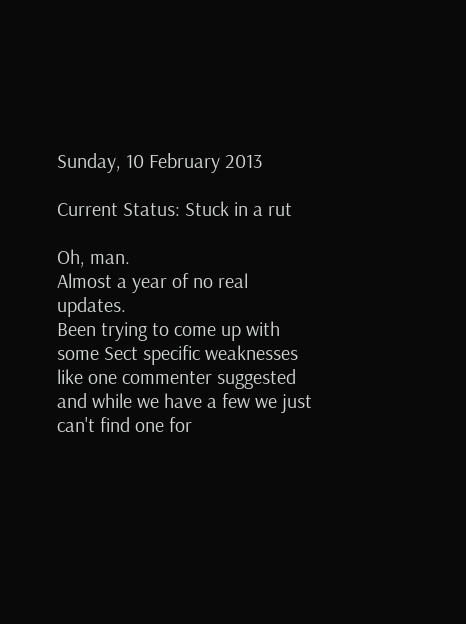Sunday, 10 February 2013

Current Status: Stuck in a rut

Oh, man.
Almost a year of no real updates.
Been trying to come up with some Sect specific weaknesses like one commenter suggested and while we have a few we just can't find one for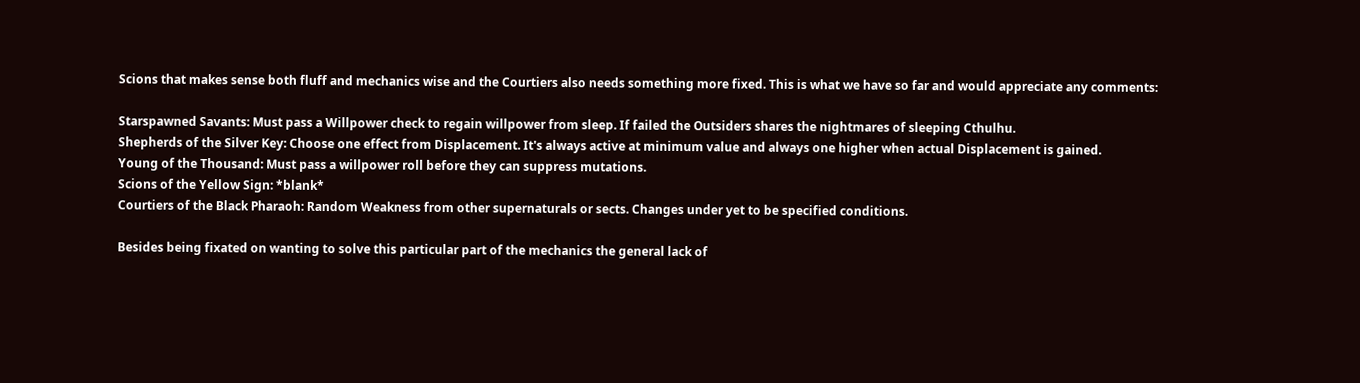Scions that makes sense both fluff and mechanics wise and the Courtiers also needs something more fixed. This is what we have so far and would appreciate any comments:

Starspawned Savants: Must pass a Willpower check to regain willpower from sleep. If failed the Outsiders shares the nightmares of sleeping Cthulhu.
Shepherds of the Silver Key: Choose one effect from Displacement. It's always active at minimum value and always one higher when actual Displacement is gained.
Young of the Thousand: Must pass a willpower roll before they can suppress mutations.
Scions of the Yellow Sign: *blank*
Courtiers of the Black Pharaoh: Random Weakness from other supernaturals or sects. Changes under yet to be specified conditions.

Besides being fixated on wanting to solve this particular part of the mechanics the general lack of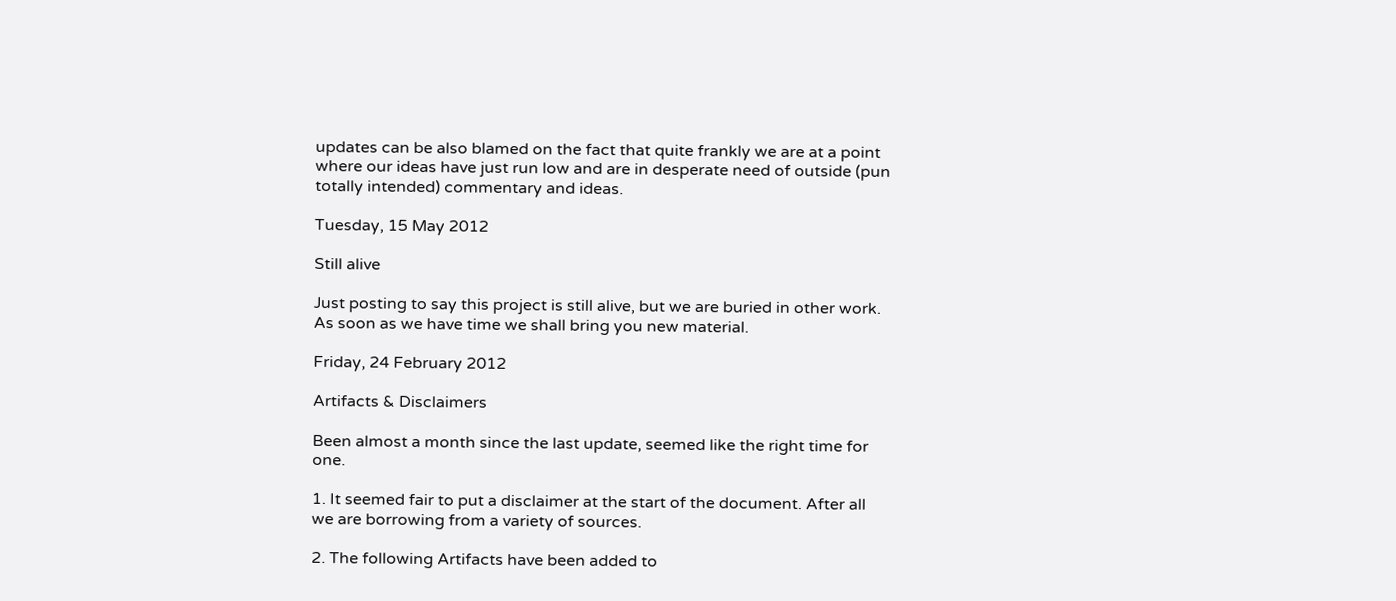updates can be also blamed on the fact that quite frankly we are at a point where our ideas have just run low and are in desperate need of outside (pun totally intended) commentary and ideas.

Tuesday, 15 May 2012

Still alive

Just posting to say this project is still alive, but we are buried in other work. As soon as we have time we shall bring you new material.

Friday, 24 February 2012

Artifacts & Disclaimers

Been almost a month since the last update, seemed like the right time for one.

1. It seemed fair to put a disclaimer at the start of the document. After all we are borrowing from a variety of sources.

2. The following Artifacts have been added to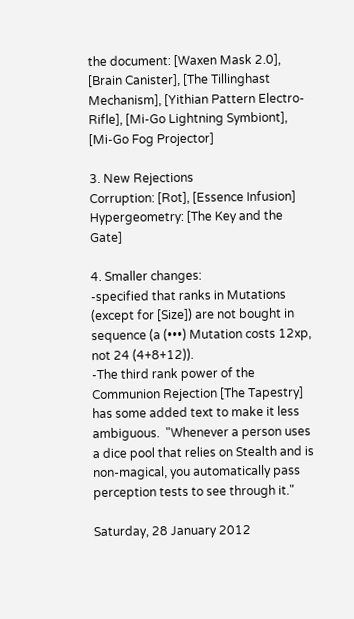the document: [Waxen Mask 2.0], [Brain Canister], [The Tillinghast Mechanism], [Yithian Pattern Electro-Rifle], [Mi-Go Lightning Symbiont], [Mi-Go Fog Projector]

3. New Rejections
Corruption: [Rot], [Essence Infusion]
Hypergeometry: [The Key and the Gate]

4. Smaller changes:
-specified that ranks in Mutations (except for [Size]) are not bought in sequence (a (•••) Mutation costs 12xp, not 24 (4+8+12)).
-The third rank power of the Communion Rejection [The Tapestry] has some added text to make it less ambiguous.  "Whenever a person uses a dice pool that relies on Stealth and is non-magical, you automatically pass perception tests to see through it."

Saturday, 28 January 2012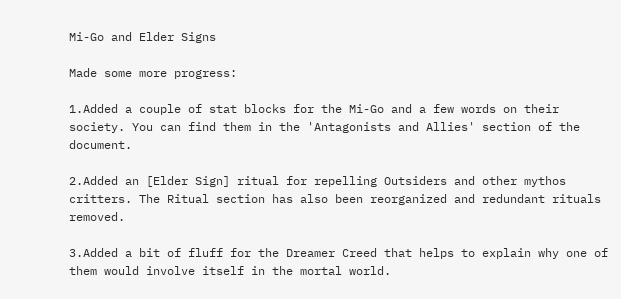Mi-Go and Elder Signs

Made some more progress:

1.Added a couple of stat blocks for the Mi-Go and a few words on their society. You can find them in the 'Antagonists and Allies' section of the document.

2.Added an [Elder Sign] ritual for repelling Outsiders and other mythos critters. The Ritual section has also been reorganized and redundant rituals removed.

3.Added a bit of fluff for the Dreamer Creed that helps to explain why one of them would involve itself in the mortal world.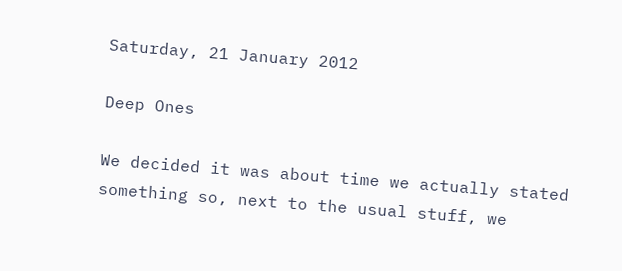Saturday, 21 January 2012

Deep Ones

We decided it was about time we actually stated something so, next to the usual stuff, we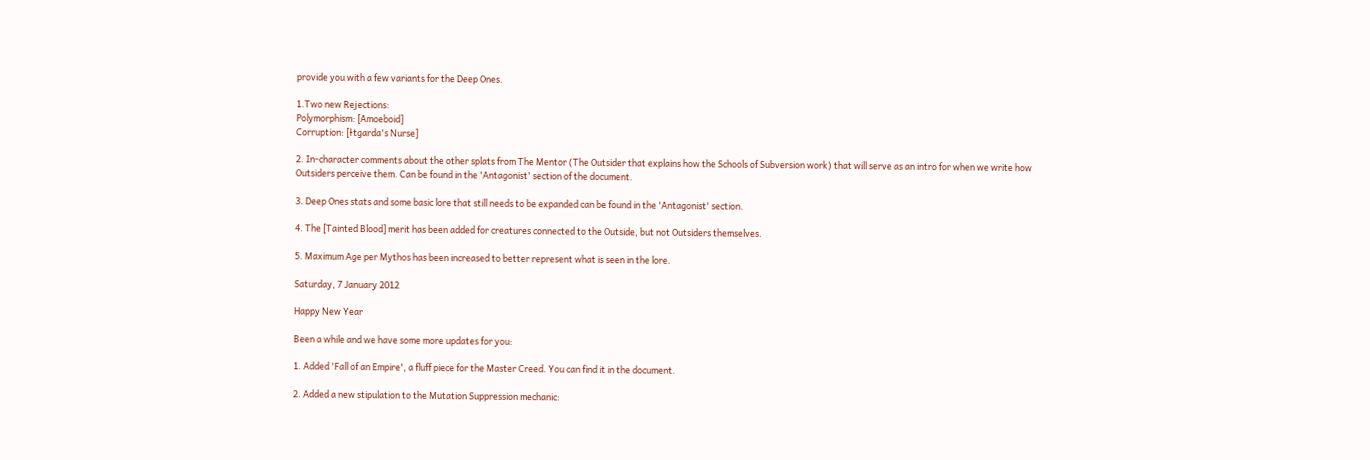provide you with a few variants for the Deep Ones.

1.Two new Rejections:
Polymorphism: [Amoeboid]
Corruption: [ƚtgarda's Nurse]

2. In-character comments about the other splats from The Mentor (The Outsider that explains how the Schools of Subversion work) that will serve as an intro for when we write how
Outsiders perceive them. Can be found in the 'Antagonist' section of the document.

3. Deep Ones stats and some basic lore that still needs to be expanded can be found in the 'Antagonist' section.

4. The [Tainted Blood] merit has been added for creatures connected to the Outside, but not Outsiders themselves.

5. Maximum Age per Mythos has been increased to better represent what is seen in the lore.

Saturday, 7 January 2012

Happy New Year

Been a while and we have some more updates for you:

1. Added 'Fall of an Empire', a fluff piece for the Master Creed. You can find it in the document.

2. Added a new stipulation to the Mutation Suppression mechanic: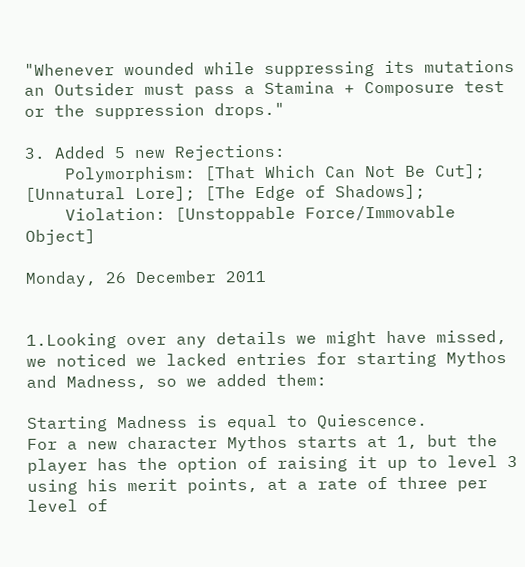"Whenever wounded while suppressing its mutations an Outsider must pass a Stamina + Composure test or the suppression drops."

3. Added 5 new Rejections:
    Polymorphism: [That Which Can Not Be Cut]; [Unnatural Lore]; [The Edge of Shadows];
    Violation: [Unstoppable Force/Immovable Object]

Monday, 26 December 2011


1.Looking over any details we might have missed, we noticed we lacked entries for starting Mythos and Madness, so we added them:

Starting Madness is equal to Quiescence.
For a new character Mythos starts at 1, but the player has the option of raising it up to level 3 using his merit points, at a rate of three per level of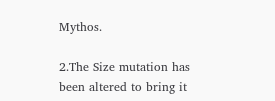Mythos.

2.The Size mutation has been altered to bring it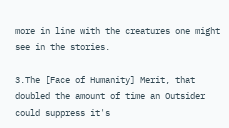more in line with the creatures one might see in the stories.

3.The [Face of Humanity] Merit, that doubled the amount of time an Outsider could suppress it's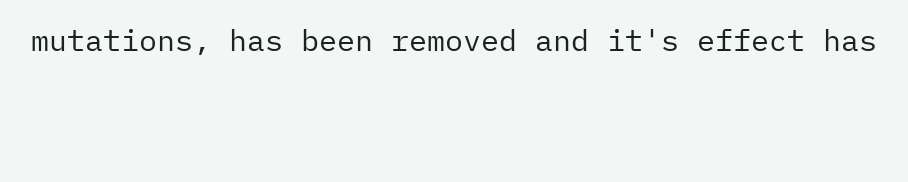mutations, has been removed and it's effect has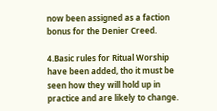now been assigned as a faction bonus for the Denier Creed.

4.Basic rules for Ritual Worship have been added, tho it must be seen how they will hold up in practice and are likely to change.